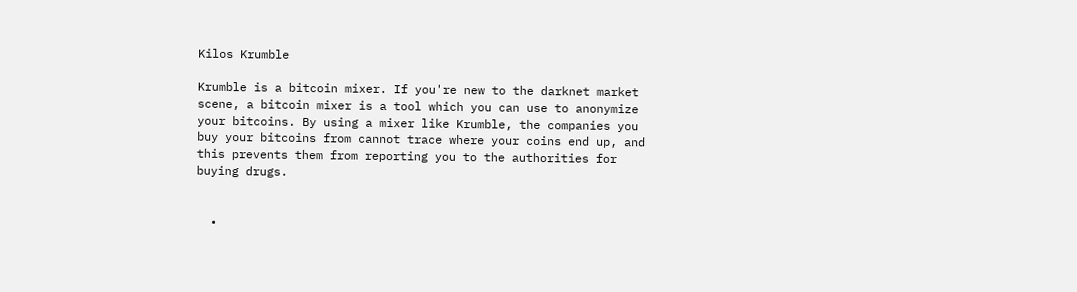Kilos Krumble

Krumble is a bitcoin mixer. If you're new to the darknet market scene, a bitcoin mixer is a tool which you can use to anonymize your bitcoins. By using a mixer like Krumble, the companies you buy your bitcoins from cannot trace where your coins end up, and this prevents them from reporting you to the authorities for buying drugs.


  •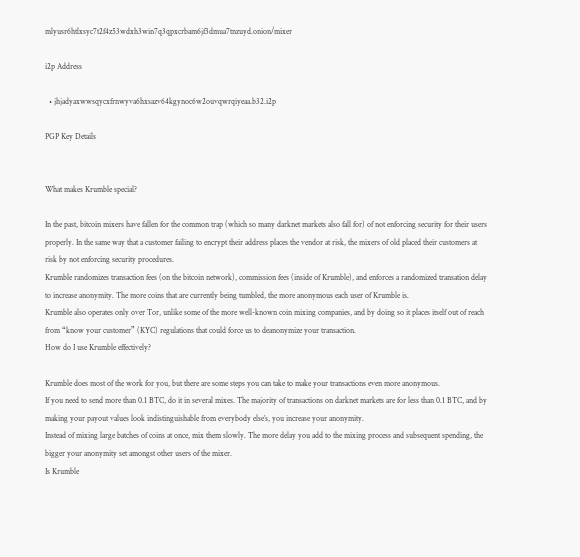mlyusr6htlxsyc7t2f4z53wdxh3win7q3qpxcrbam6jf3dmua7tnzuyd.onion/mixer

i2p Address

  • jhjadyaxwwsqycxfrnwyva6hxsazv64kgynoc6w2ouvqwrqiyeaa.b32.i2p

PGP Key Details


What makes Krumble special?

In the past, bitcoin mixers have fallen for the common trap (which so many darknet markets also fall for) of not enforcing security for their users properly. In the same way that a customer failing to encrypt their address places the vendor at risk, the mixers of old placed their customers at risk by not enforcing security procedures.
Krumble randomizes transaction fees (on the bitcoin network), commission fees (inside of Krumble), and enforces a randomized transation delay to increase anonymity. The more coins that are currently being tumbled, the more anonymous each user of Krumble is.
Krumble also operates only over Tor, unlike some of the more well-known coin mixing companies, and by doing so it places itself out of reach from “know your customer” (KYC) regulations that could force us to deanonymize your transaction.
How do I use Krumble effectively?

Krumble does most of the work for you, but there are some steps you can take to make your transactions even more anonymous.
If you need to send more than 0.1 BTC, do it in several mixes. The majority of transactions on darknet markets are for less than 0.1 BTC, and by making your payout values look indistinguishable from everybody else’s, you increase your anonymity.
Instead of mixing large batches of coins at once, mix them slowly. The more delay you add to the mixing process and subsequent spending, the bigger your anonymity set amongst other users of the mixer.
Is Krumble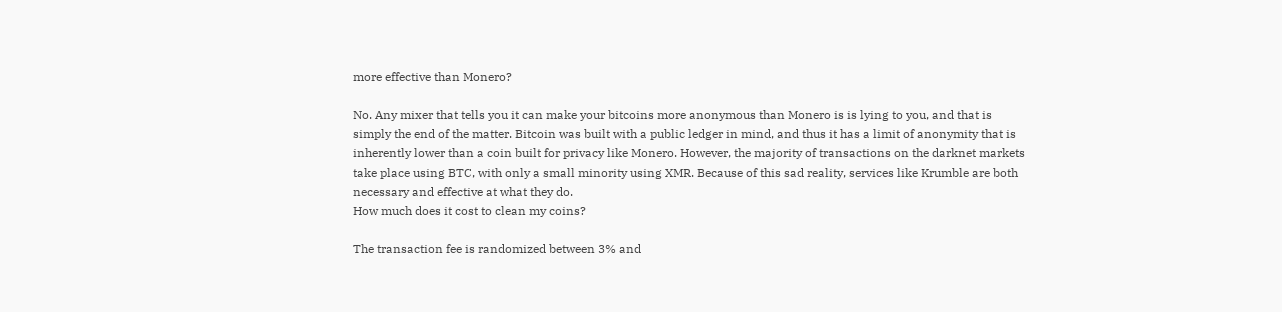more effective than Monero?

No. Any mixer that tells you it can make your bitcoins more anonymous than Monero is is lying to you, and that is simply the end of the matter. Bitcoin was built with a public ledger in mind, and thus it has a limit of anonymity that is inherently lower than a coin built for privacy like Monero. However, the majority of transactions on the darknet markets take place using BTC, with only a small minority using XMR. Because of this sad reality, services like Krumble are both necessary and effective at what they do.
How much does it cost to clean my coins?

The transaction fee is randomized between 3% and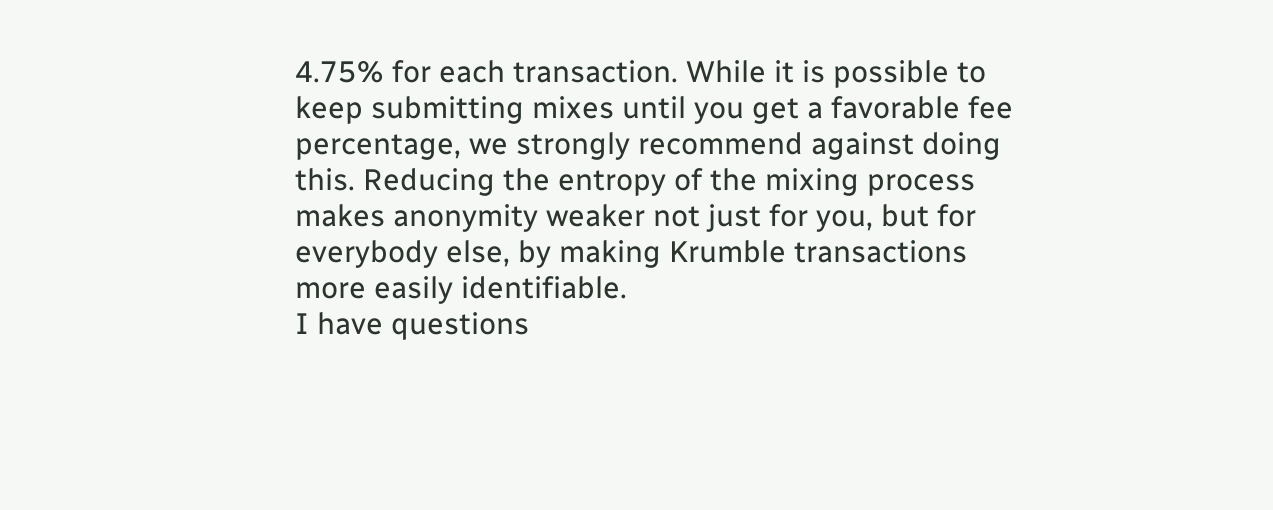4.75% for each transaction. While it is possible to keep submitting mixes until you get a favorable fee percentage, we strongly recommend against doing this. Reducing the entropy of the mixing process makes anonymity weaker not just for you, but for everybody else, by making Krumble transactions more easily identifiable.
I have questions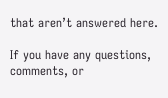that aren’t answered here.

If you have any questions, comments, or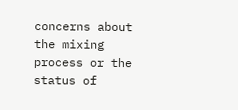concerns about the mixing process or the status of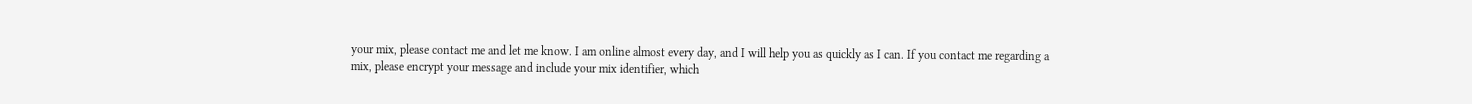your mix, please contact me and let me know. I am online almost every day, and I will help you as quickly as I can. If you contact me regarding a mix, please encrypt your message and include your mix identifier, which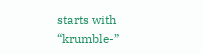starts with “krumble-”